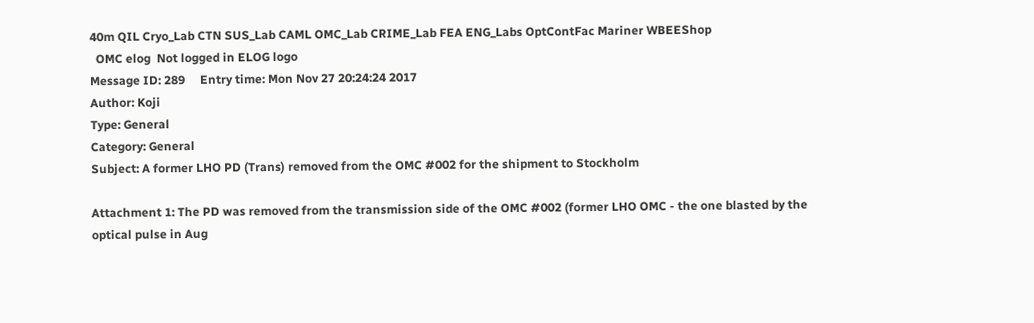40m QIL Cryo_Lab CTN SUS_Lab CAML OMC_Lab CRIME_Lab FEA ENG_Labs OptContFac Mariner WBEEShop
  OMC elog  Not logged in ELOG logo
Message ID: 289     Entry time: Mon Nov 27 20:24:24 2017
Author: Koji
Type: General
Category: General
Subject: A former LHO PD (Trans) removed from the OMC #002 for the shipment to Stockholm

Attachment 1: The PD was removed from the transmission side of the OMC #002 (former LHO OMC - the one blasted by the optical pulse in Aug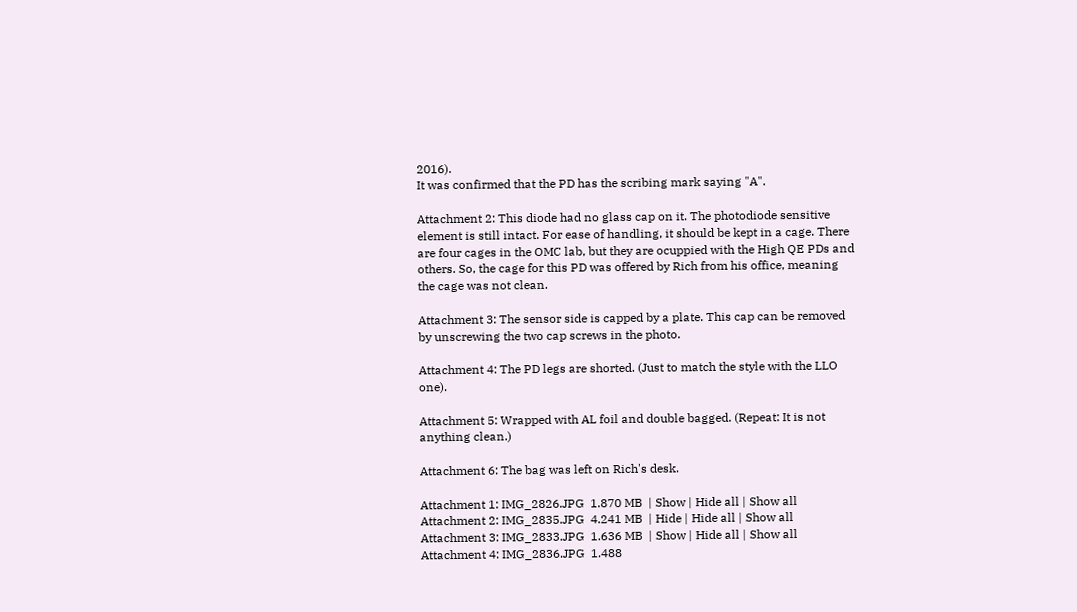2016).
It was confirmed that the PD has the scribing mark saying "A".

Attachment 2: This diode had no glass cap on it. The photodiode sensitive element is still intact. For ease of handling, it should be kept in a cage. There are four cages in the OMC lab, but they are ocuppied with the High QE PDs and others. So, the cage for this PD was offered by Rich from his office, meaning the cage was not clean.

Attachment 3: The sensor side is capped by a plate. This cap can be removed by unscrewing the two cap screws in the photo.

Attachment 4: The PD legs are shorted. (Just to match the style with the LLO one).

Attachment 5: Wrapped with AL foil and double bagged. (Repeat: It is not anything clean.)

Attachment 6: The bag was left on Rich's desk.

Attachment 1: IMG_2826.JPG  1.870 MB  | Show | Hide all | Show all
Attachment 2: IMG_2835.JPG  4.241 MB  | Hide | Hide all | Show all
Attachment 3: IMG_2833.JPG  1.636 MB  | Show | Hide all | Show all
Attachment 4: IMG_2836.JPG  1.488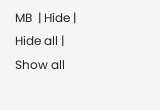MB  | Hide | Hide all | Show all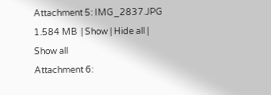Attachment 5: IMG_2837.JPG  1.584 MB  | Show | Hide all | Show all
Attachment 6: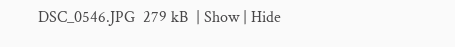DSC_0546.JPG  279 kB  | Show | Hide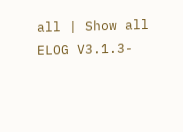all | Show all
ELOG V3.1.3-